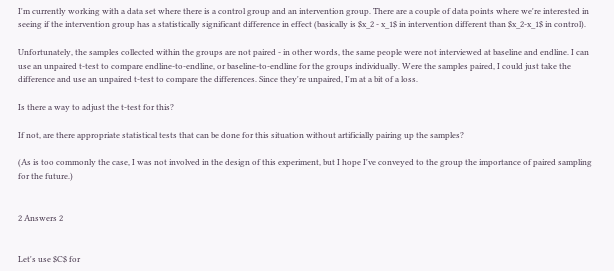I'm currently working with a data set where there is a control group and an intervention group. There are a couple of data points where we're interested in seeing if the intervention group has a statistically significant difference in effect (basically is $x_2 - x_1$ in intervention different than $x_2-x_1$ in control).

Unfortunately, the samples collected within the groups are not paired - in other words, the same people were not interviewed at baseline and endline. I can use an unpaired t-test to compare endline-to-endline, or baseline-to-endline for the groups individually. Were the samples paired, I could just take the difference and use an unpaired t-test to compare the differences. Since they're unpaired, I'm at a bit of a loss.

Is there a way to adjust the t-test for this?

If not, are there appropriate statistical tests that can be done for this situation without artificially pairing up the samples?

(As is too commonly the case, I was not involved in the design of this experiment, but I hope I've conveyed to the group the importance of paired sampling for the future.)


2 Answers 2


Let's use $C$ for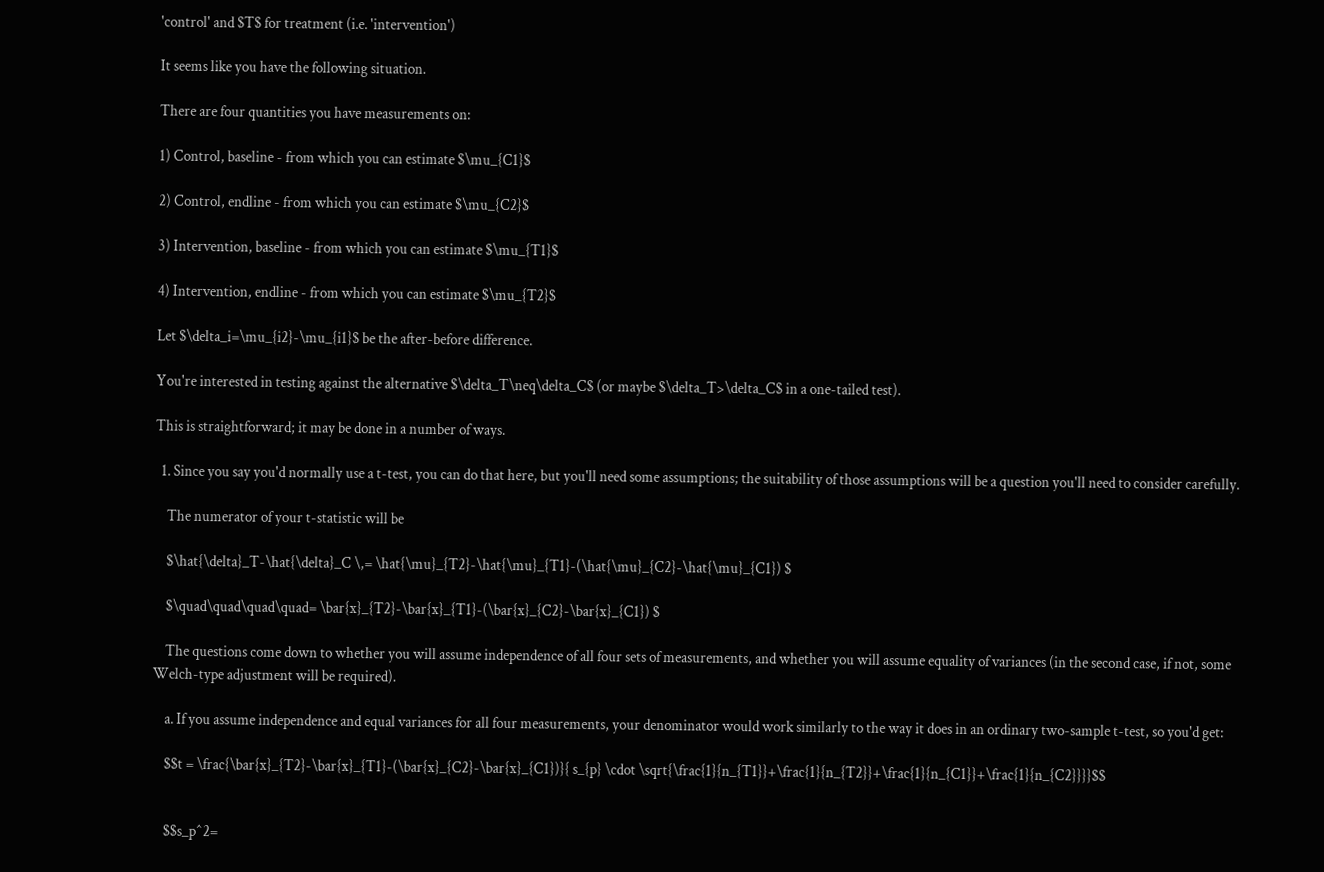'control' and $T$ for treatment (i.e. 'intervention')

It seems like you have the following situation.

There are four quantities you have measurements on:

1) Control, baseline - from which you can estimate $\mu_{C1}$

2) Control, endline - from which you can estimate $\mu_{C2}$

3) Intervention, baseline - from which you can estimate $\mu_{T1}$

4) Intervention, endline - from which you can estimate $\mu_{T2}$

Let $\delta_i=\mu_{i2}-\mu_{i1}$ be the after-before difference.

You're interested in testing against the alternative $\delta_T\neq\delta_C$ (or maybe $\delta_T>\delta_C$ in a one-tailed test).

This is straightforward; it may be done in a number of ways.

  1. Since you say you'd normally use a t-test, you can do that here, but you'll need some assumptions; the suitability of those assumptions will be a question you'll need to consider carefully.

    The numerator of your t-statistic will be

    $\hat{\delta}_T-\hat{\delta}_C \,= \hat{\mu}_{T2}-\hat{\mu}_{T1}-(\hat{\mu}_{C2}-\hat{\mu}_{C1}) $

    $\quad\quad\quad\quad= \bar{x}_{T2}-\bar{x}_{T1}-(\bar{x}_{C2}-\bar{x}_{C1}) $

    The questions come down to whether you will assume independence of all four sets of measurements, and whether you will assume equality of variances (in the second case, if not, some Welch-type adjustment will be required).

    a. If you assume independence and equal variances for all four measurements, your denominator would work similarly to the way it does in an ordinary two-sample t-test, so you'd get:

    $$t = \frac{\bar{x}_{T2}-\bar{x}_{T1}-(\bar{x}_{C2}-\bar{x}_{C1})}{ s_{p} \cdot \sqrt{\frac{1}{n_{T1}}+\frac{1}{n_{T2}}+\frac{1}{n_{C1}}+\frac{1}{n_{C2}}}}$$


    $$s_p^2=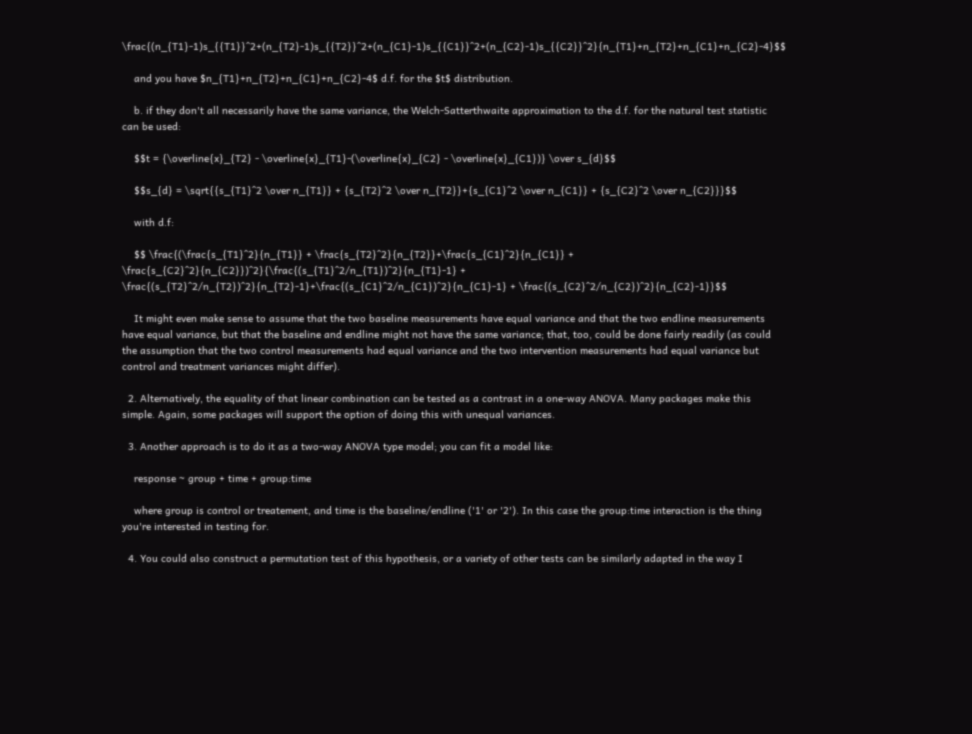\frac{(n_{T1}-1)s_{{T1}}^2+(n_{T2}-1)s_{{T2}}^2+(n_{C1}-1)s_{{C1}}^2+(n_{C2}-1)s_{{C2}}^2}{n_{T1}+n_{T2}+n_{C1}+n_{C2}-4}$$

    and you have $n_{T1}+n_{T2}+n_{C1}+n_{C2}-4$ d.f. for the $t$ distribution.

    b. if they don't all necessarily have the same variance, the Welch-Satterthwaite approximation to the d.f. for the natural test statistic can be used:

    $$t = {\overline{x}_{T2} - \overline{x}_{T1}-(\overline{x}_{C2} - \overline{x}_{C1})} \over s_{d}$$

    $$s_{d} = \sqrt{{s_{T1}^2 \over n_{T1}} + {s_{T2}^2 \over n_{T2}}+{s_{C1}^2 \over n_{C1}} + {s_{C2}^2 \over n_{C2}}}$$

    with d.f:

    $$ \frac{(\frac{s_{T1}^2}{n_{T1}} + \frac{s_{T2}^2}{n_{T2}}+\frac{s_{C1}^2}{n_{C1}} + \frac{s_{C2}^2}{n_{C2}})^2}{\frac{(s_{T1}^2/n_{T1})^2}{n_{T1}-1} + \frac{(s_{T2}^2/n_{T2})^2}{n_{T2}-1}+\frac{(s_{C1}^2/n_{C1})^2}{n_{C1}-1} + \frac{(s_{C2}^2/n_{C2})^2}{n_{C2}-1}}$$

    It might even make sense to assume that the two baseline measurements have equal variance and that the two endline measurements have equal variance, but that the baseline and endline might not have the same variance; that, too, could be done fairly readily (as could the assumption that the two control measurements had equal variance and the two intervention measurements had equal variance but control and treatment variances might differ).

  2. Alternatively, the equality of that linear combination can be tested as a contrast in a one-way ANOVA. Many packages make this simple. Again, some packages will support the option of doing this with unequal variances.

  3. Another approach is to do it as a two-way ANOVA type model; you can fit a model like:

    response ~ group + time + group:time

    where group is control or treatement, and time is the baseline/endline ('1' or '2'). In this case the group:time interaction is the thing you're interested in testing for.

  4. You could also construct a permutation test of this hypothesis, or a variety of other tests can be similarly adapted in the way I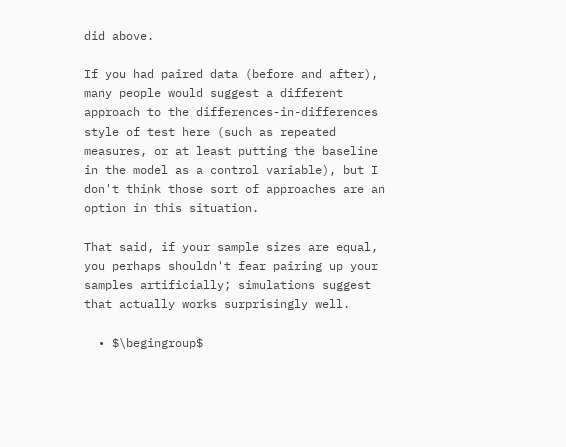did above.

If you had paired data (before and after), many people would suggest a different approach to the differences-in-differences style of test here (such as repeated measures, or at least putting the baseline in the model as a control variable), but I don't think those sort of approaches are an option in this situation.

That said, if your sample sizes are equal, you perhaps shouldn't fear pairing up your samples artificially; simulations suggest that actually works surprisingly well.

  • $\begingroup$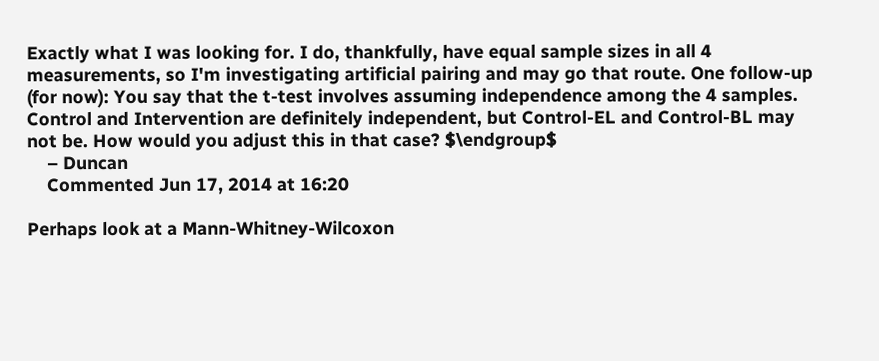Exactly what I was looking for. I do, thankfully, have equal sample sizes in all 4 measurements, so I'm investigating artificial pairing and may go that route. One follow-up (for now): You say that the t-test involves assuming independence among the 4 samples. Control and Intervention are definitely independent, but Control-EL and Control-BL may not be. How would you adjust this in that case? $\endgroup$
    – Duncan
    Commented Jun 17, 2014 at 16:20

Perhaps look at a Mann-Whitney-Wilcoxon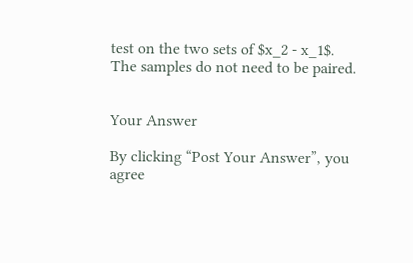test on the two sets of $x_2 - x_1$. The samples do not need to be paired.


Your Answer

By clicking “Post Your Answer”, you agree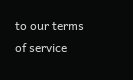to our terms of service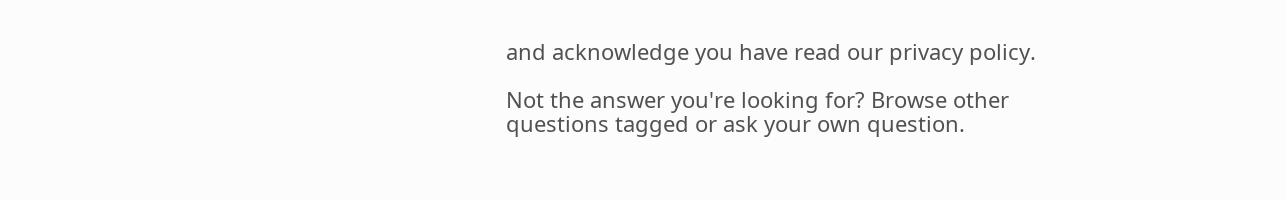and acknowledge you have read our privacy policy.

Not the answer you're looking for? Browse other questions tagged or ask your own question.